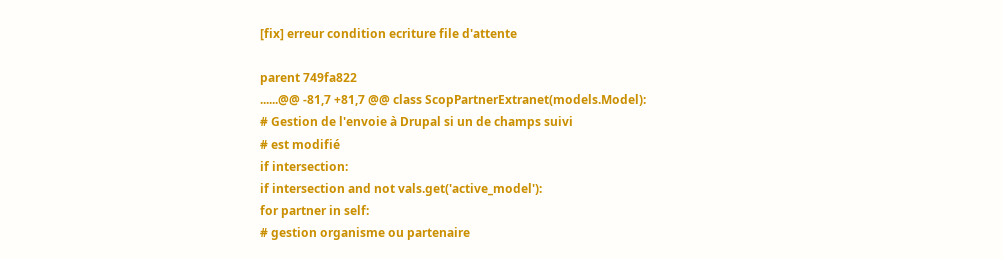[fix] erreur condition ecriture file d'attente

parent 749fa822
......@@ -81,7 +81,7 @@ class ScopPartnerExtranet(models.Model):
# Gestion de l'envoie à Drupal si un de champs suivi
# est modifié
if intersection:
if intersection and not vals.get('active_model'):
for partner in self:
# gestion organisme ou partenaire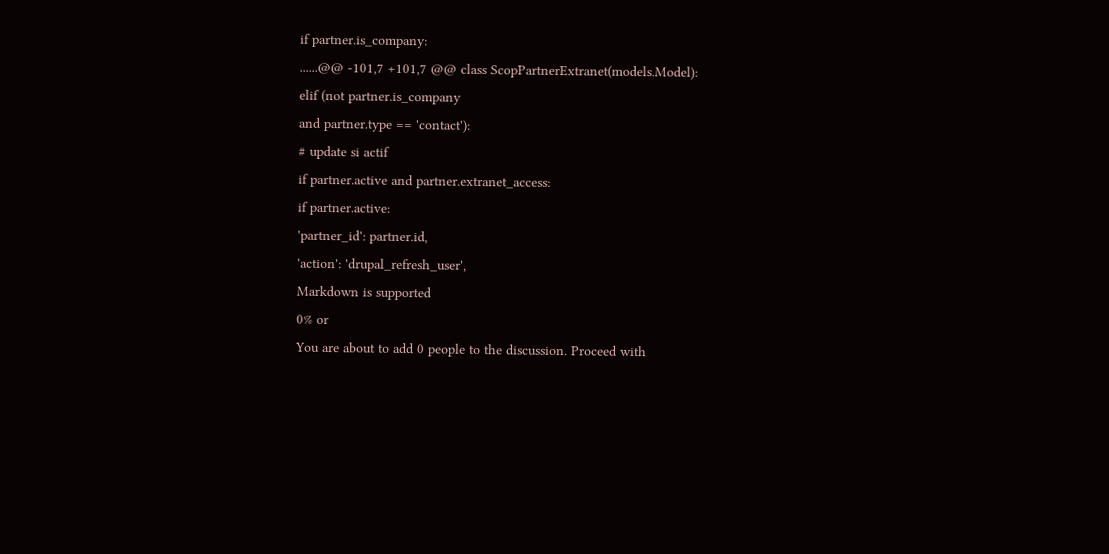if partner.is_company:
......@@ -101,7 +101,7 @@ class ScopPartnerExtranet(models.Model):
elif (not partner.is_company
and partner.type == 'contact'):
# update si actif
if partner.active and partner.extranet_access:
if partner.active:
'partner_id': partner.id,
'action': 'drupal_refresh_user',
Markdown is supported
0% or
You are about to add 0 people to the discussion. Proceed with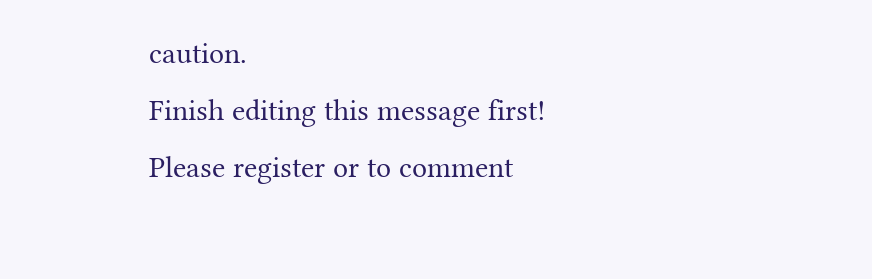caution.
Finish editing this message first!
Please register or to comment